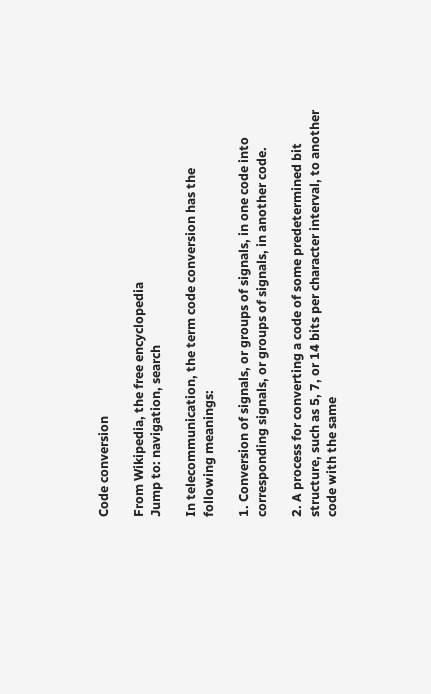Code conversion

From Wikipedia, the free encyclopedia
Jump to: navigation, search

In telecommunication, the term code conversion has the following meanings:

1. Conversion of signals, or groups of signals, in one code into corresponding signals, or groups of signals, in another code.

2. A process for converting a code of some predetermined bit structure, such as 5, 7, or 14 bits per character interval, to another code with the same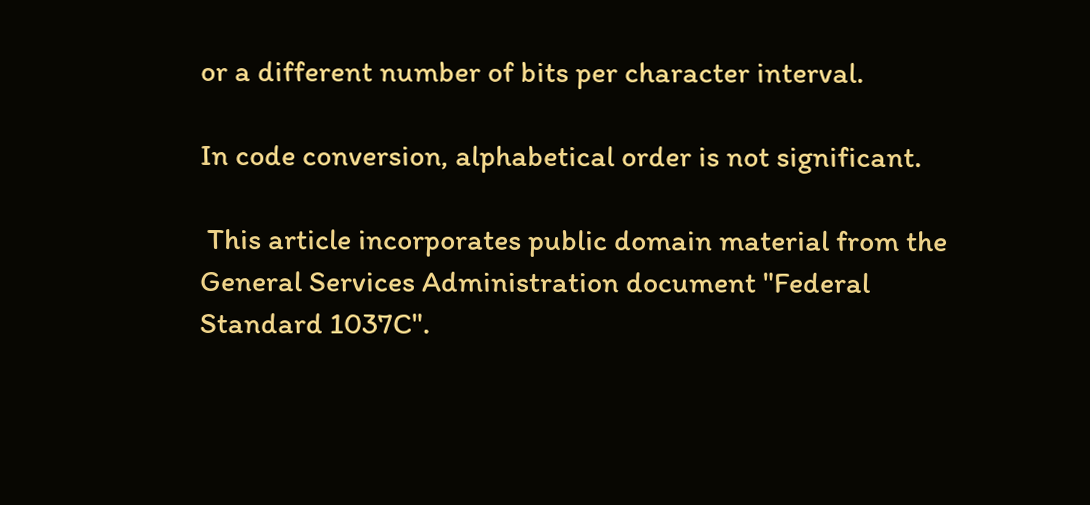or a different number of bits per character interval.

In code conversion, alphabetical order is not significant.

 This article incorporates public domain material from the General Services Administration document "Federal Standard 1037C".